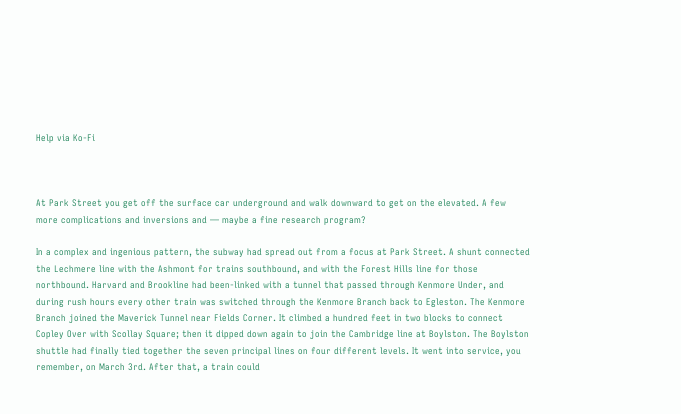Help via Ko-Fi



At Park Street you get off the surface car underground and walk downward to get on the elevated. A few more complications and inversions and — maybe a fine research program?

In a complex and ingenious pattern, the subway had spread out from a focus at Park Street. A shunt connected the Lechmere line with the Ashmont for trains southbound, and with the Forest Hills line for those northbound. Harvard and Brookline had been-linked with a tunnel that passed through Kenmore Under, and during rush hours every other train was switched through the Kenmore Branch back to Egleston. The Kenmore Branch joined the Maverick Tunnel near Fields Corner. It climbed a hundred feet in two blocks to connect Copley Over with Scollay Square; then it dipped down again to join the Cambridge line at Boylston. The Boylston shuttle had finally tied together the seven principal lines on four different levels. It went into service, you remember, on March 3rd. After that, a train could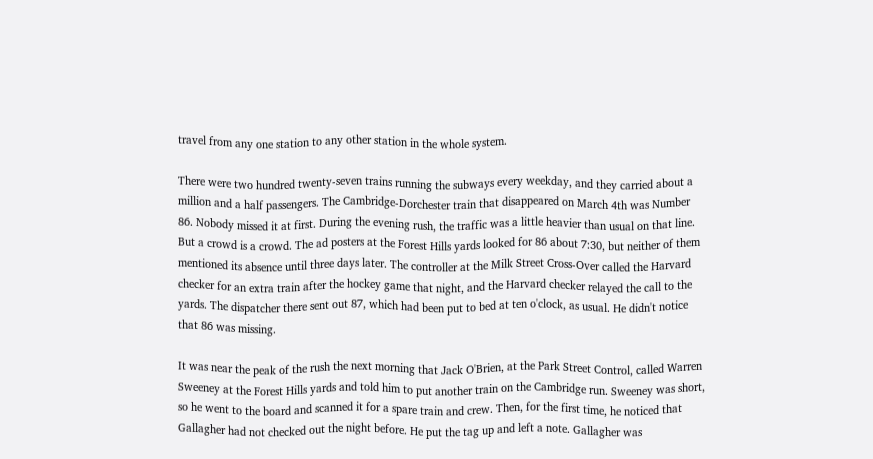travel from any one station to any other station in the whole system.

There were two hundred twenty-seven trains running the subways every weekday, and they carried about a million and a half passengers. The Cambridge-Dorchester train that disappeared on March 4th was Number 86. Nobody missed it at first. During the evening rush, the traffic was a little heavier than usual on that line. But a crowd is a crowd. The ad posters at the Forest Hills yards looked for 86 about 7:30, but neither of them mentioned its absence until three days later. The controller at the Milk Street Cross-Over called the Harvard checker for an extra train after the hockey game that night, and the Harvard checker relayed the call to the yards. The dispatcher there sent out 87, which had been put to bed at ten o'clock, as usual. He didn't notice that 86 was missing.

It was near the peak of the rush the next morning that Jack O'Brien, at the Park Street Control, called Warren Sweeney at the Forest Hills yards and told him to put another train on the Cambridge run. Sweeney was short, so he went to the board and scanned it for a spare train and crew. Then, for the first time, he noticed that Gallagher had not checked out the night before. He put the tag up and left a note. Gallagher was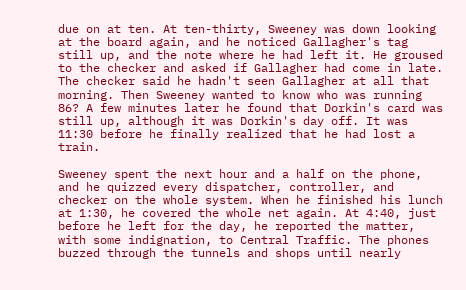due on at ten. At ten-thirty, Sweeney was down looking at the board again, and he noticed Gallagher's tag still up, and the note where he had left it. He groused to the checker and asked if Gallagher had come in late. The checker said he hadn't seen Gallagher at all that morning. Then Sweeney wanted to know who was running 86? A few minutes later he found that Dorkin's card was still up, although it was Dorkin's day off. It was 11:30 before he finally realized that he had lost a train.

Sweeney spent the next hour and a half on the phone, and he quizzed every dispatcher, controller, and checker on the whole system. When he finished his lunch at 1:30, he covered the whole net again. At 4:40, just before he left for the day, he reported the matter, with some indignation, to Central Traffic. The phones buzzed through the tunnels and shops until nearly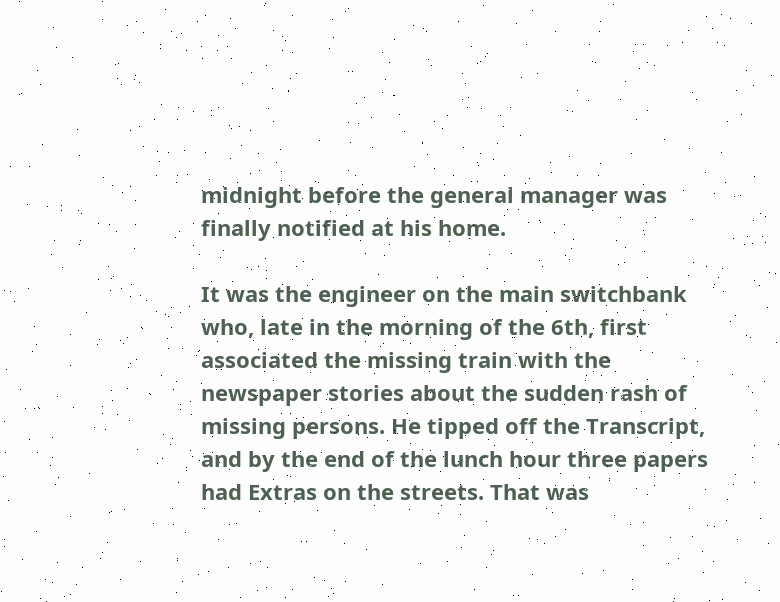midnight before the general manager was finally notified at his home.

It was the engineer on the main switchbank who, late in the morning of the 6th, first associated the missing train with the newspaper stories about the sudden rash of missing persons. He tipped off the Transcript, and by the end of the lunch hour three papers had Extras on the streets. That was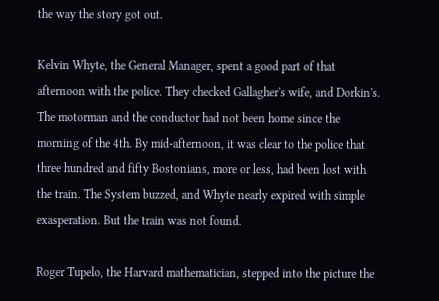the way the story got out.

Kelvin Whyte, the General Manager, spent a good part of that afternoon with the police. They checked Gallagher's wife, and Dorkin's. The motorman and the conductor had not been home since the morning of the 4th. By mid-afternoon, it was clear to the police that three hundred and fifty Bostonians, more or less, had been lost with the train. The System buzzed, and Whyte nearly expired with simple exasperation. But the train was not found.

Roger Tupelo, the Harvard mathematician, stepped into the picture the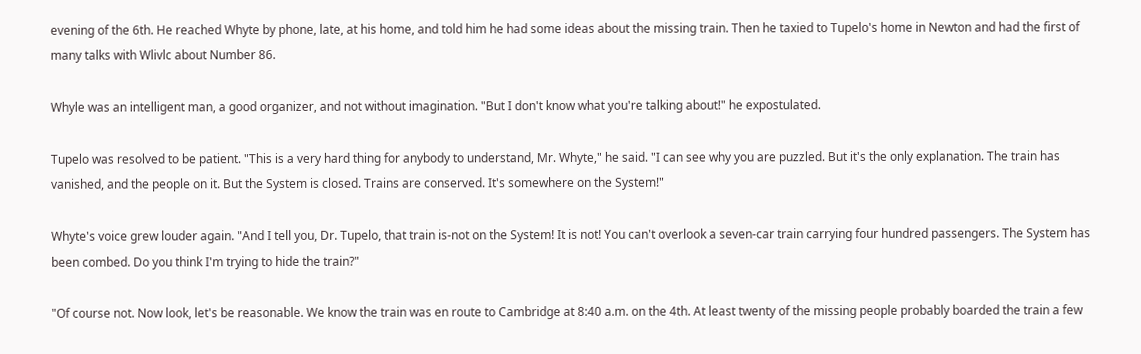evening of the 6th. He reached Whyte by phone, late, at his home, and told him he had some ideas about the missing train. Then he taxied to Tupelo's home in Newton and had the first of many talks with Wlivlc about Number 86.

Whyle was an intelligent man, a good organizer, and not without imagination. "But I don't know what you're talking about!" he expostulated.

Tupelo was resolved to be patient. "This is a very hard thing for anybody to understand, Mr. Whyte," he said. "I can see why you are puzzled. But it's the only explanation. The train has vanished, and the people on it. But the System is closed. Trains are conserved. It's somewhere on the System!"

Whyte's voice grew louder again. "And I tell you, Dr. Tupelo, that train is-not on the System! It is not! You can't overlook a seven-car train carrying four hundred passengers. The System has been combed. Do you think I'm trying to hide the train?"

"Of course not. Now look, let's be reasonable. We know the train was en route to Cambridge at 8:40 a.m. on the 4th. At least twenty of the missing people probably boarded the train a few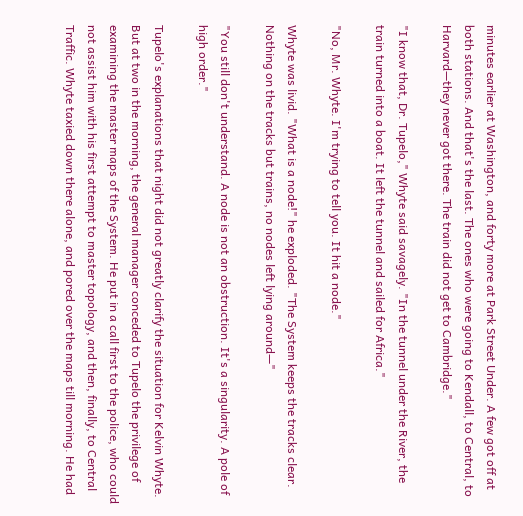minutes earlier at Washington, and forty more at Park Street Under. A few got off at both stations. And that's the last. The ones who were going to Kendall, to Central, to Harvard—they never got there. The train did not get to Cambridge."

"I know that, Dr. Tupelo," Whyte said savagely. "In the tunnel under the River, the train turned into a boat. It left the tunnel and sailed for Africa."

"No, Mr. Whyte. I'm trying to tell you. It hit a node."

Whyte was livid. "What is a node!" he exploded. "The System keeps the tracks clear. Nothing on the tracks but trains, no nodes left lying around—"

"You still don't understand. A node is not an obstruction. It's a singularity. A pole of high order."

Tupelo's explanations that night did not greatly clarify the situation for Kelvin Whyte. But at two in the morning, the general manager conceded to Tupelo the privilege of examining the master maps of the System. He put in a call first to the police, who could not assist him with his first attempt to master topology, and then, finally, to Central Traffic. Whyte taxied down there alone, and pored over the maps till morning. He had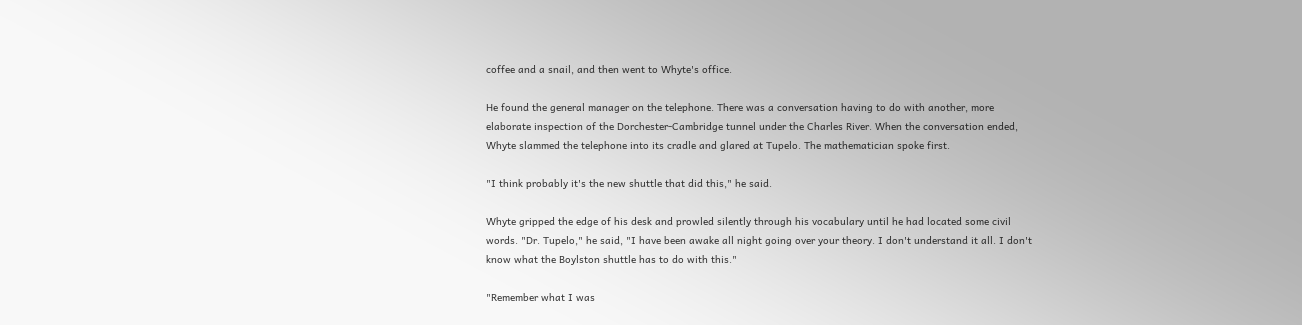coffee and a snail, and then went to Whyte's office.

He found the general manager on the telephone. There was a conversation having to do with another, more elaborate inspection of the Dorchester-Cambridge tunnel under the Charles River. When the conversation ended, Whyte slammed the telephone into its cradle and glared at Tupelo. The mathematician spoke first.

"I think probably it's the new shuttle that did this," he said.

Whyte gripped the edge of his desk and prowled silently through his vocabulary until he had located some civil words. "Dr. Tupelo," he said, "I have been awake all night going over your theory. I don't understand it all. I don't know what the Boylston shuttle has to do with this."

"Remember what I was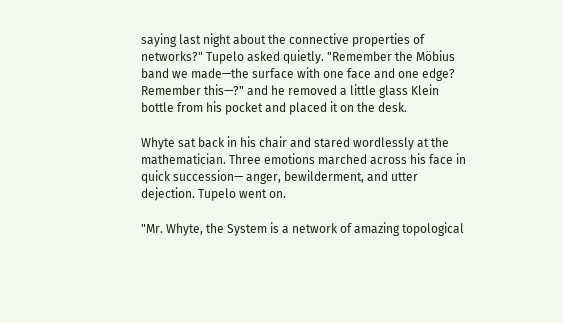saying last night about the connective properties of networks?" Tupelo asked quietly. "Remember the Möbius band we made—the surface with one face and one edge? Remember this—?" and he removed a little glass Klein bottle from his pocket and placed it on the desk.

Whyte sat back in his chair and stared wordlessly at the mathematician. Three emotions marched across his face in quick succession— anger, bewilderment, and utter dejection. Tupelo went on.

"Mr. Whyte, the System is a network of amazing topological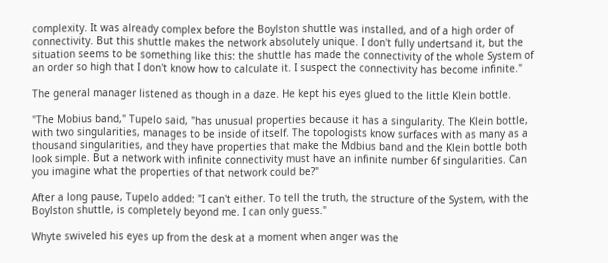complexity. It was already complex before the Boylston shuttle was installed, and of a high order of connectivity. But this shuttle makes the network absolutely unique. I don't fully undertsand it, but the situation seems to be something like this: the shuttle has made the connectivity of the whole System of an order so high that I don't know how to calculate it. I suspect the connectivity has become infinite."

The general manager listened as though in a daze. He kept his eyes glued to the little Klein bottle.

"The Mobius band," Tupelo said, "has unusual properties because it has a singularity. The Klein bottle, with two singularities, manages to be inside of itself. The topologists know surfaces with as many as a thousand singularities, and they have properties that make the Mdbius band and the Klein bottle both look simple. But a network with infinite connectivity must have an infinite number 6f singularities. Can you imagine what the properties of that network could be?"

After a long pause, Tupelo added: "I can't either. To tell the truth, the structure of the System, with the Boylston shuttle, is completely beyond me. I can only guess."

Whyte swiveled his eyes up from the desk at a moment when anger was the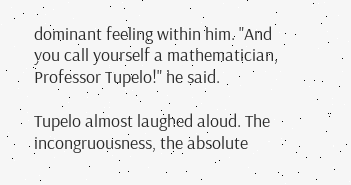dominant feeling within him. "And you call yourself a mathematician, Professor Tupelo!" he said.

Tupelo almost laughed aloud. The incongruousness, the absolute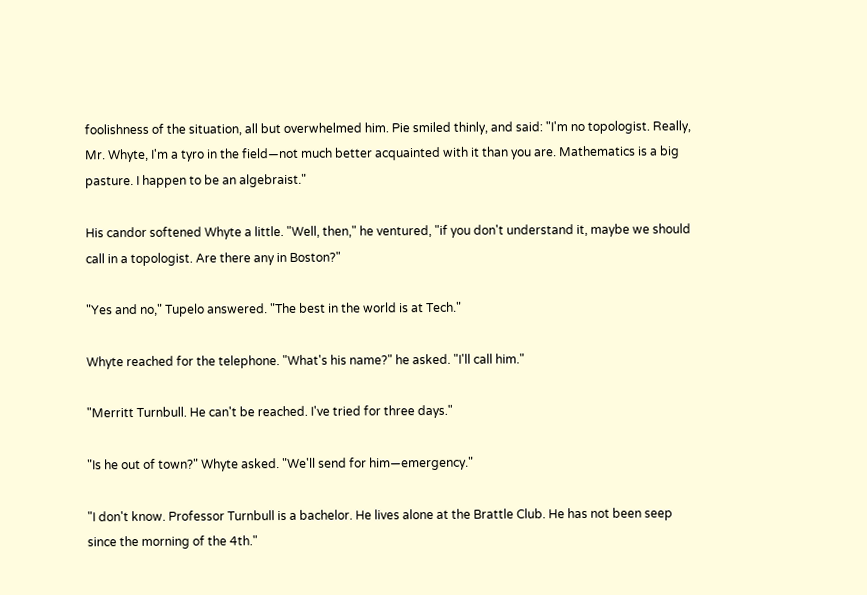foolishness of the situation, all but overwhelmed him. Pie smiled thinly, and said: "I'm no topologist. Really, Mr. Whyte, I'm a tyro in the field—not much better acquainted with it than you are. Mathematics is a big pasture. I happen to be an algebraist."

His candor softened Whyte a little. "Well, then," he ventured, "if you don't understand it, maybe we should call in a topologist. Are there any in Boston?"

"Yes and no," Tupelo answered. "The best in the world is at Tech."

Whyte reached for the telephone. "What's his name?" he asked. "I'll call him."

"Merritt Turnbull. He can't be reached. I've tried for three days."

"Is he out of town?" Whyte asked. "We'll send for him—emergency."

"I don't know. Professor Turnbull is a bachelor. He lives alone at the Brattle Club. He has not been seep since the morning of the 4th."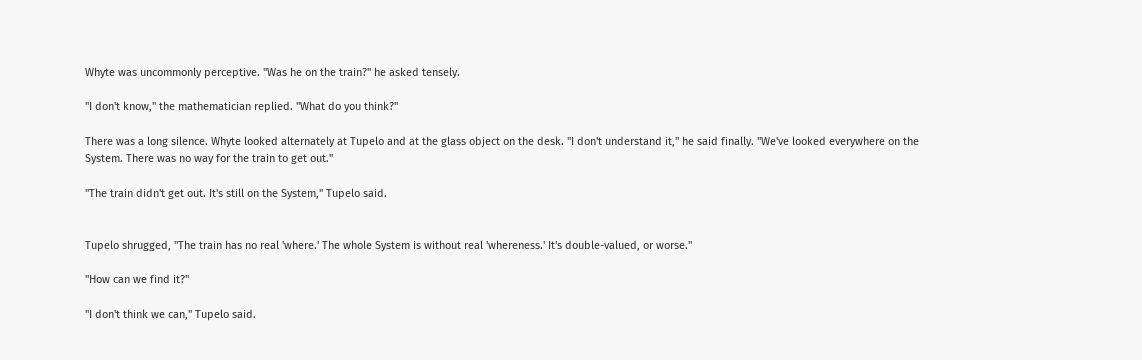Whyte was uncommonly perceptive. "Was he on the train?" he asked tensely.

"I don't know," the mathematician replied. "What do you think?"

There was a long silence. Whyte looked alternately at Tupelo and at the glass object on the desk. "I don't understand it," he said finally. "We've looked everywhere on the System. There was no way for the train to get out."

"The train didn't get out. It's still on the System," Tupelo said.


Tupelo shrugged, "The train has no real 'where.' The whole System is without real 'whereness.' It's double-valued, or worse."

"How can we find it?"

"I don't think we can," Tupelo said.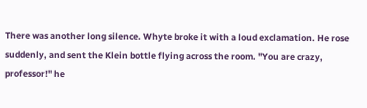There was another long silence. Whyte broke it with a loud exclamation. He rose suddenly, and sent the Klein bottle flying across the room. "You are crazy, professor!" he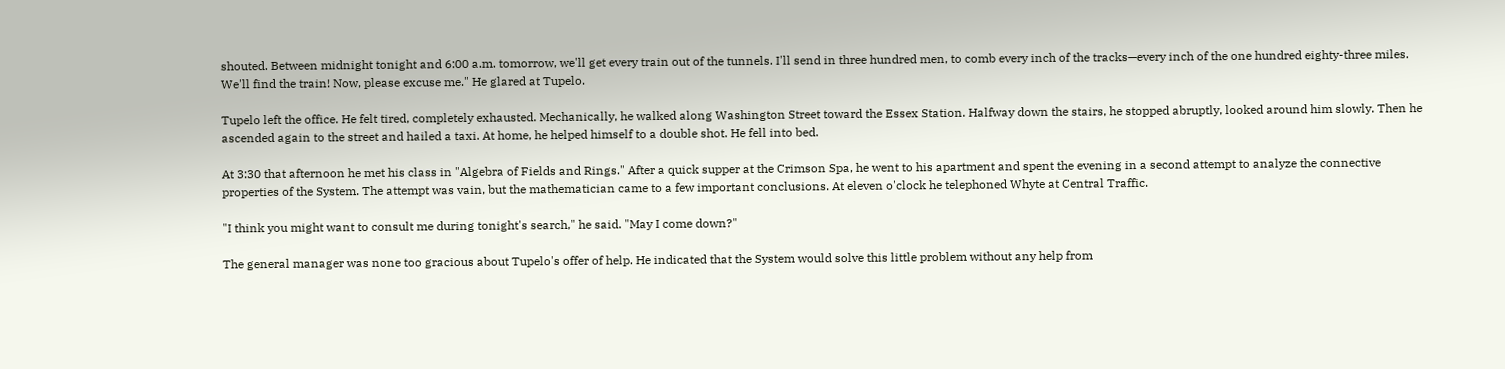shouted. Between midnight tonight and 6:00 a.m. tomorrow, we'll get every train out of the tunnels. I'll send in three hundred men, to comb every inch of the tracks—every inch of the one hundred eighty-three miles. We'll find the train! Now, please excuse me." He glared at Tupelo.

Tupelo left the office. He felt tired, completely exhausted. Mechanically, he walked along Washington Street toward the Essex Station. Halfway down the stairs, he stopped abruptly, looked around him slowly. Then he ascended again to the street and hailed a taxi. At home, he helped himself to a double shot. He fell into bed.

At 3:30 that afternoon he met his class in "Algebra of Fields and Rings." After a quick supper at the Crimson Spa, he went to his apartment and spent the evening in a second attempt to analyze the connective properties of the System. The attempt was vain, but the mathematician came to a few important conclusions. At eleven o'clock he telephoned Whyte at Central Traffic.

"I think you might want to consult me during tonight's search," he said. "May I come down?"

The general manager was none too gracious about Tupelo's offer of help. He indicated that the System would solve this little problem without any help from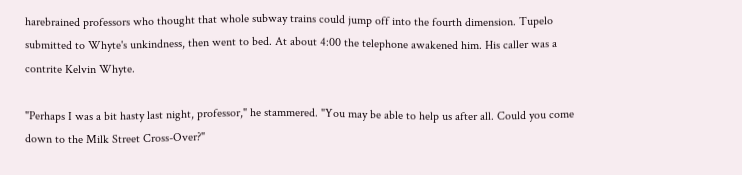harebrained professors who thought that whole subway trains could jump off into the fourth dimension. Tupelo submitted to Whyte's unkindness, then went to bed. At about 4:00 the telephone awakened him. His caller was a contrite Kelvin Whyte.

"Perhaps I was a bit hasty last night, professor," he stammered. "You may be able to help us after all. Could you come down to the Milk Street Cross-Over?"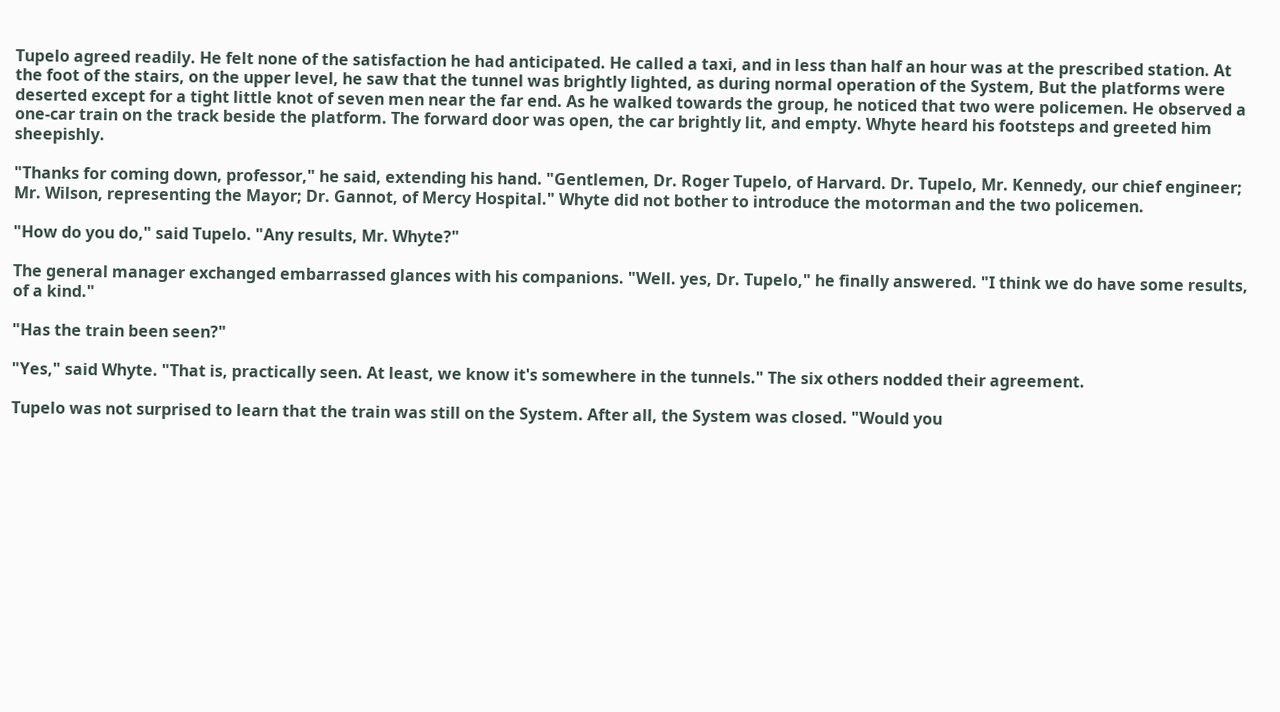Tupelo agreed readily. He felt none of the satisfaction he had anticipated. He called a taxi, and in less than half an hour was at the prescribed station. At the foot of the stairs, on the upper level, he saw that the tunnel was brightly lighted, as during normal operation of the System, But the platforms were deserted except for a tight little knot of seven men near the far end. As he walked towards the group, he noticed that two were policemen. He observed a one-car train on the track beside the platform. The forward door was open, the car brightly lit, and empty. Whyte heard his footsteps and greeted him sheepishly.

"Thanks for coming down, professor," he said, extending his hand. "Gentlemen, Dr. Roger Tupelo, of Harvard. Dr. Tupelo, Mr. Kennedy, our chief engineer; Mr. Wilson, representing the Mayor; Dr. Gannot, of Mercy Hospital." Whyte did not bother to introduce the motorman and the two policemen.

"How do you do," said Tupelo. "Any results, Mr. Whyte?"

The general manager exchanged embarrassed glances with his companions. "Well. yes, Dr. Tupelo," he finally answered. "I think we do have some results, of a kind."

"Has the train been seen?"

"Yes," said Whyte. "That is, practically seen. At least, we know it's somewhere in the tunnels." The six others nodded their agreement.

Tupelo was not surprised to learn that the train was still on the System. After all, the System was closed. "Would you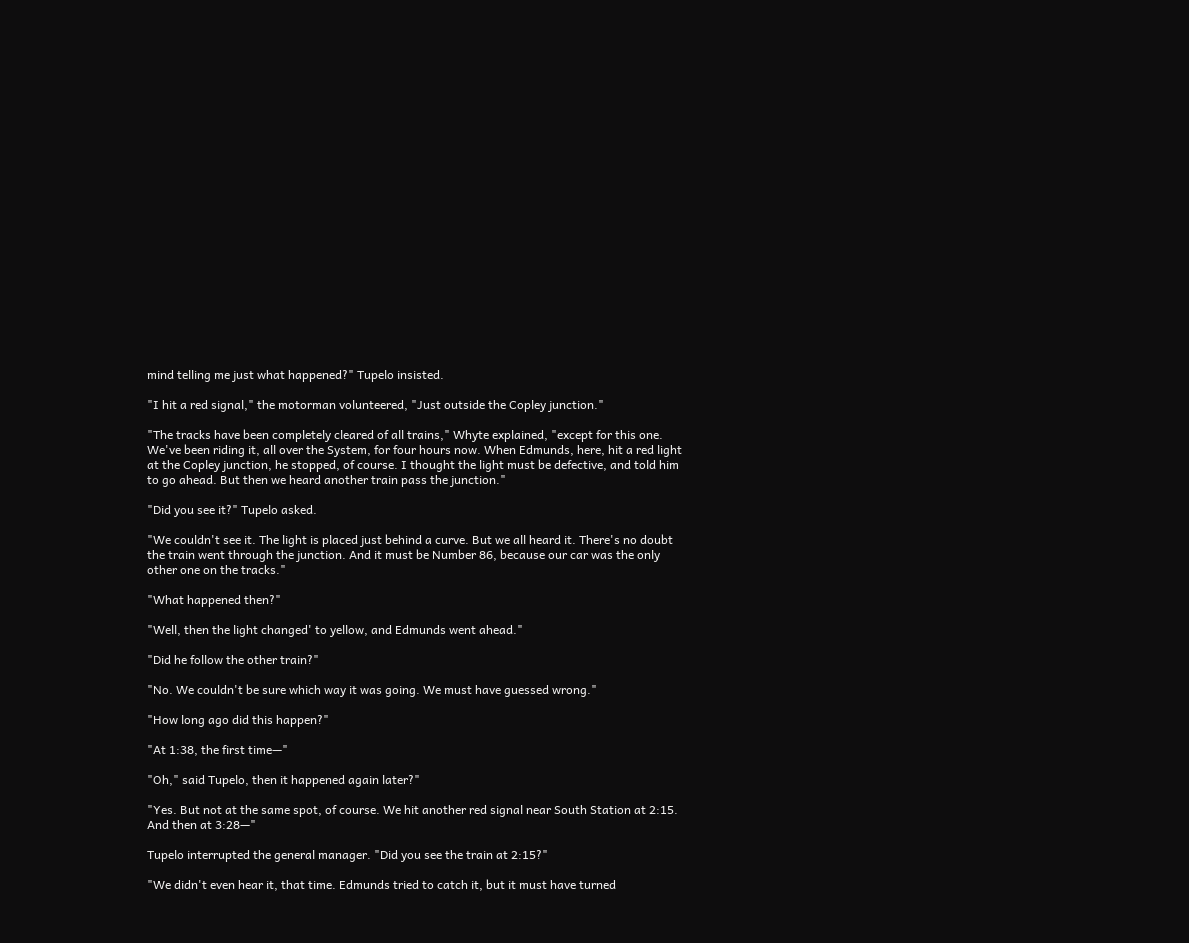mind telling me just what happened?" Tupelo insisted.

"I hit a red signal," the motorman volunteered, "Just outside the Copley junction."

"The tracks have been completely cleared of all trains," Whyte explained, "except for this one. We've been riding it, all over the System, for four hours now. When Edmunds, here, hit a red light at the Copley junction, he stopped, of course. I thought the light must be defective, and told him to go ahead. But then we heard another train pass the junction."

"Did you see it?" Tupelo asked.

"We couldn't see it. The light is placed just behind a curve. But we all heard it. There's no doubt the train went through the junction. And it must be Number 86, because our car was the only other one on the tracks."

"What happened then?"

"Well, then the light changed' to yellow, and Edmunds went ahead."

"Did he follow the other train?"

"No. We couldn't be sure which way it was going. We must have guessed wrong."

"How long ago did this happen?"

"At 1:38, the first time—"

"Oh," said Tupelo, then it happened again later?"

"Yes. But not at the same spot, of course. We hit another red signal near South Station at 2:15. And then at 3:28—"

Tupelo interrupted the general manager. "Did you see the train at 2:15?"

"We didn't even hear it, that time. Edmunds tried to catch it, but it must have turned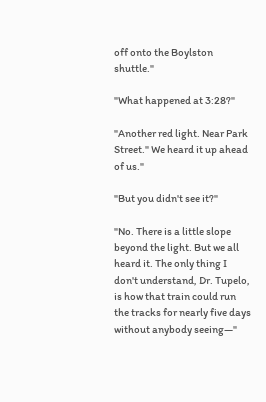off onto the Boylston shuttle."

"What happened at 3:28?"

"Another red light. Near Park Street." We heard it up ahead of us."

"But you didn't see it?"

"No. There is a little slope beyond the light. But we all heard it. The only thing I don't understand, Dr. Tupelo, is how that train could run the tracks for nearly five days without anybody seeing—"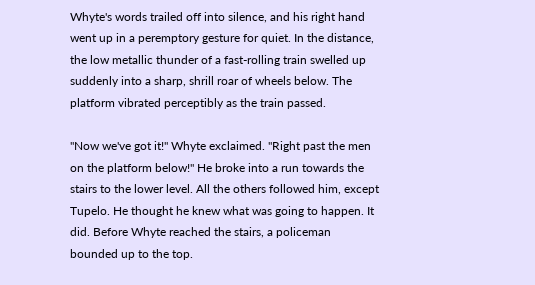Whyte's words trailed off into silence, and his right hand went up in a peremptory gesture for quiet. In the distance, the low metallic thunder of a fast-rolling train swelled up suddenly into a sharp, shrill roar of wheels below. The platform vibrated perceptibly as the train passed.

"Now we've got it!" Whyte exclaimed. "Right past the men on the platform below!" He broke into a run towards the stairs to the lower level. All the others followed him, except Tupelo. He thought he knew what was going to happen. It did. Before Whyte reached the stairs, a policeman bounded up to the top.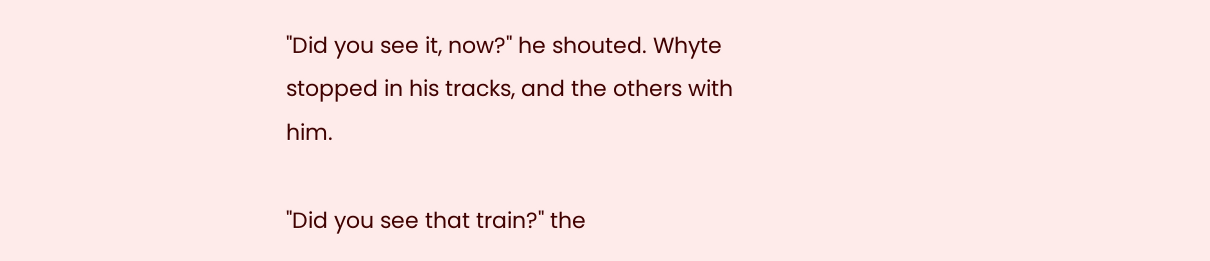"Did you see it, now?" he shouted. Whyte stopped in his tracks, and the others with him.

"Did you see that train?" the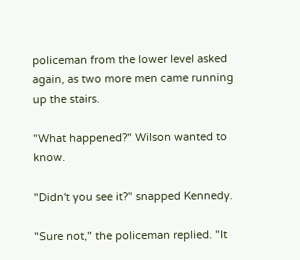policeman from the lower level asked again, as two more men came running up the stairs.

"What happened?" Wilson wanted to know.

"Didn't you see it?" snapped Kennedy.

"Sure not," the policeman replied. "It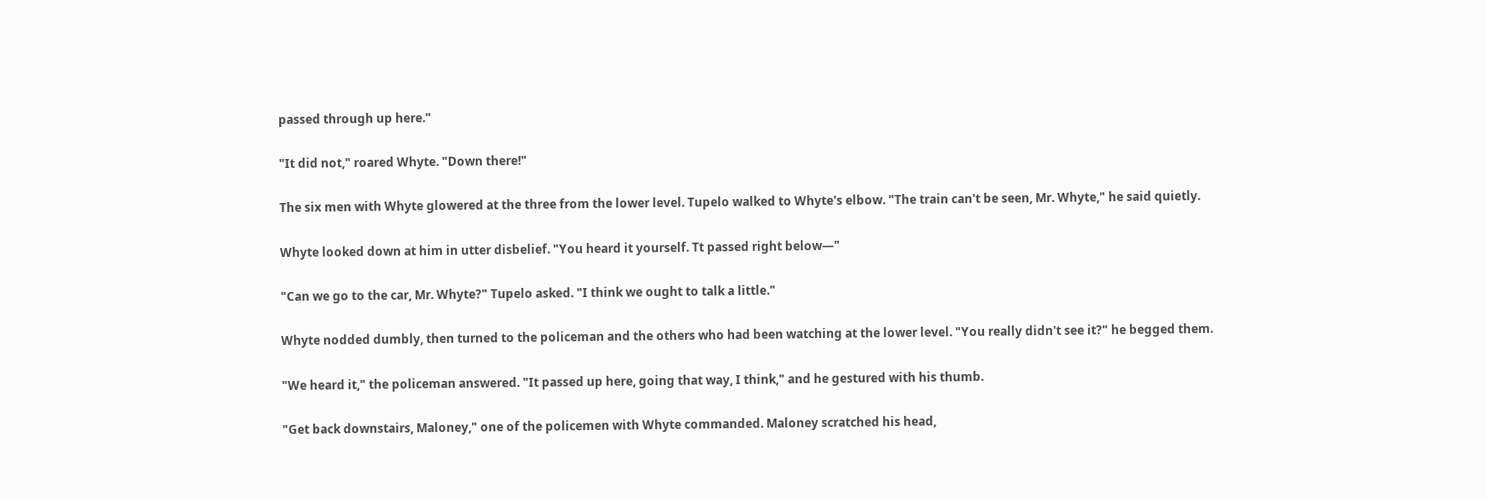passed through up here."

"It did not," roared Whyte. "Down there!"

The six men with Whyte glowered at the three from the lower level. Tupelo walked to Whyte's elbow. "The train can't be seen, Mr. Whyte," he said quietly.

Whyte looked down at him in utter disbelief. "You heard it yourself. Tt passed right below—"

"Can we go to the car, Mr. Whyte?" Tupelo asked. "I think we ought to talk a little."

Whyte nodded dumbly, then turned to the policeman and the others who had been watching at the lower level. "You really didn't see it?" he begged them.

"We heard it," the policeman answered. "It passed up here, going that way, I think," and he gestured with his thumb.

"Get back downstairs, Maloney," one of the policemen with Whyte commanded. Maloney scratched his head,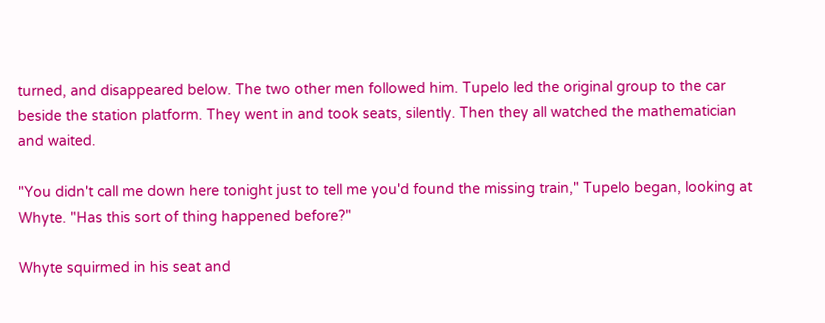turned, and disappeared below. The two other men followed him. Tupelo led the original group to the car beside the station platform. They went in and took seats, silently. Then they all watched the mathematician and waited.

"You didn't call me down here tonight just to tell me you'd found the missing train," Tupelo began, looking at Whyte. "Has this sort of thing happened before?"

Whyte squirmed in his seat and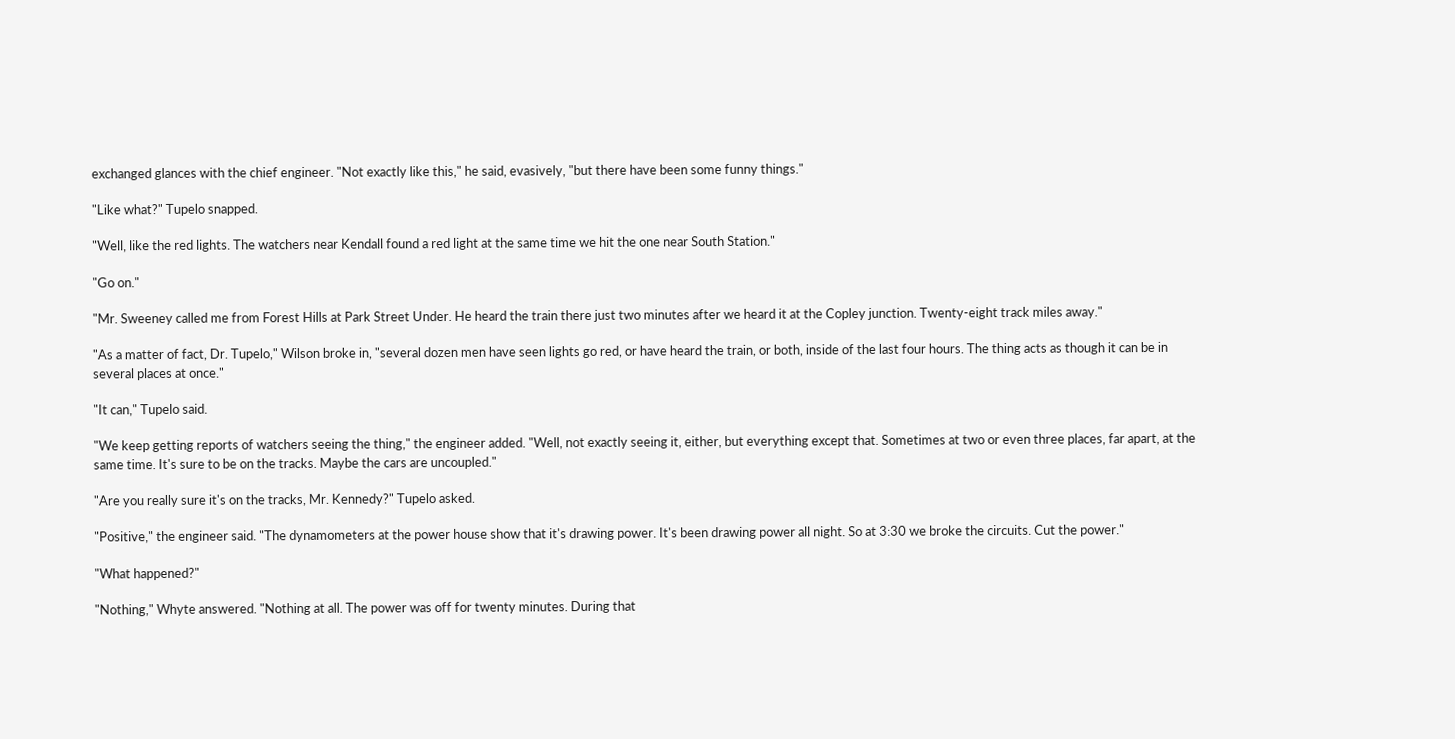exchanged glances with the chief engineer. "Not exactly like this," he said, evasively, "but there have been some funny things."

"Like what?" Tupelo snapped.

"Well, like the red lights. The watchers near Kendall found a red light at the same time we hit the one near South Station."

"Go on."

"Mr. Sweeney called me from Forest Hills at Park Street Under. He heard the train there just two minutes after we heard it at the Copley junction. Twenty-eight track miles away."

"As a matter of fact, Dr. Tupelo," Wilson broke in, "several dozen men have seen lights go red, or have heard the train, or both, inside of the last four hours. The thing acts as though it can be in several places at once."

"It can," Tupelo said.

"We keep getting reports of watchers seeing the thing," the engineer added. "Well, not exactly seeing it, either, but everything except that. Sometimes at two or even three places, far apart, at the same time. It's sure to be on the tracks. Maybe the cars are uncoupled."

"Are you really sure it's on the tracks, Mr. Kennedy?" Tupelo asked.

"Positive," the engineer said. "The dynamometers at the power house show that it's drawing power. It's been drawing power all night. So at 3:30 we broke the circuits. Cut the power."

"What happened?"

"Nothing," Whyte answered. "Nothing at all. The power was off for twenty minutes. During that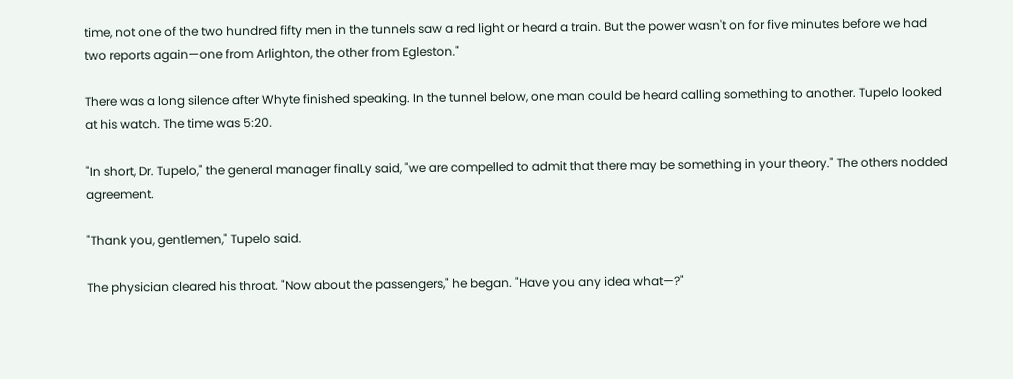time, not one of the two hundred fifty men in the tunnels saw a red light or heard a train. But the power wasn't on for five minutes before we had two reports again—one from Arlighton, the other from Egleston."

There was a long silence after Whyte finished speaking. In the tunnel below, one man could be heard calling something to another. Tupelo looked at his watch. The time was 5:20.

"In short, Dr. Tupelo," the general manager finalLy said, "we are compelled to admit that there may be something in your theory." The others nodded agreement.

"Thank you, gentlemen," Tupelo said.

The physician cleared his throat. "Now about the passengers," he began. "Have you any idea what—?"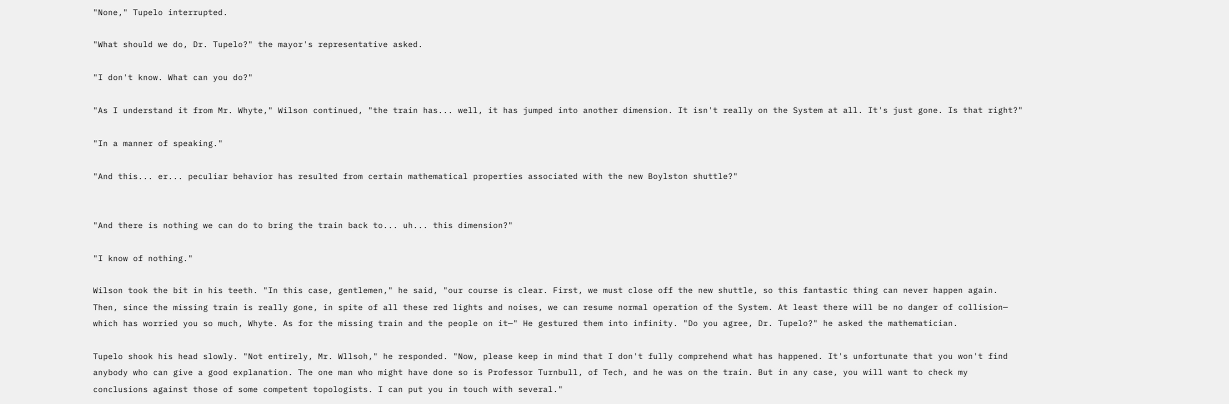"None," Tupelo interrupted.

"What should we do, Dr. Tupelo?" the mayor's representative asked.

"I don't know. What can you do?"

"As I understand it from Mr. Whyte," Wilson continued, "the train has... well, it has jumped into another dimension. It isn't really on the System at all. It's just gone. Is that right?"

"In a manner of speaking."

"And this... er... peculiar behavior has resulted from certain mathematical properties associated with the new Boylston shuttle?"


"And there is nothing we can do to bring the train back to... uh... this dimension?"

"I know of nothing."

Wilson took the bit in his teeth. "In this case, gentlemen," he said, "our course is clear. First, we must close off the new shuttle, so this fantastic thing can never happen again. Then, since the missing train is really gone, in spite of all these red lights and noises, we can resume normal operation of the System. At least there will be no danger of collision— which has worried you so much, Whyte. As for the missing train and the people on it—" He gestured them into infinity. "Do you agree, Dr. Tupelo?" he asked the mathematician.

Tupelo shook his head slowly. "Not entirely, Mr. Wllsoh," he responded. "Now, please keep in mind that I don't fully comprehend what has happened. It's unfortunate that you won't find anybody who can give a good explanation. The one man who might have done so is Professor Turnbull, of Tech, and he was on the train. But in any case, you will want to check my conclusions against those of some competent topologists. I can put you in touch with several."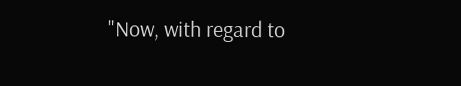"Now, with regard to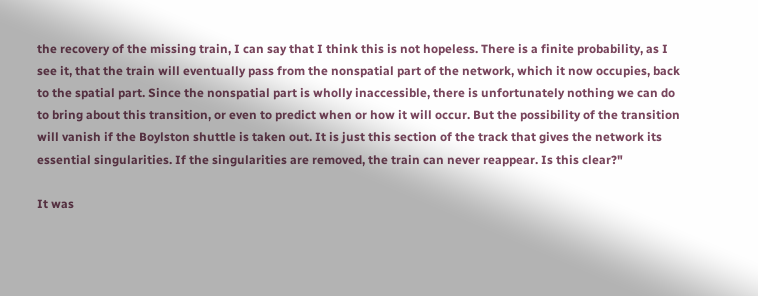the recovery of the missing train, I can say that I think this is not hopeless. There is a finite probability, as I see it, that the train will eventually pass from the nonspatial part of the network, which it now occupies, back to the spatial part. Since the nonspatial part is wholly inaccessible, there is unfortunately nothing we can do to bring about this transition, or even to predict when or how it will occur. But the possibility of the transition will vanish if the Boylston shuttle is taken out. It is just this section of the track that gives the network its essential singularities. If the singularities are removed, the train can never reappear. Is this clear?"

It was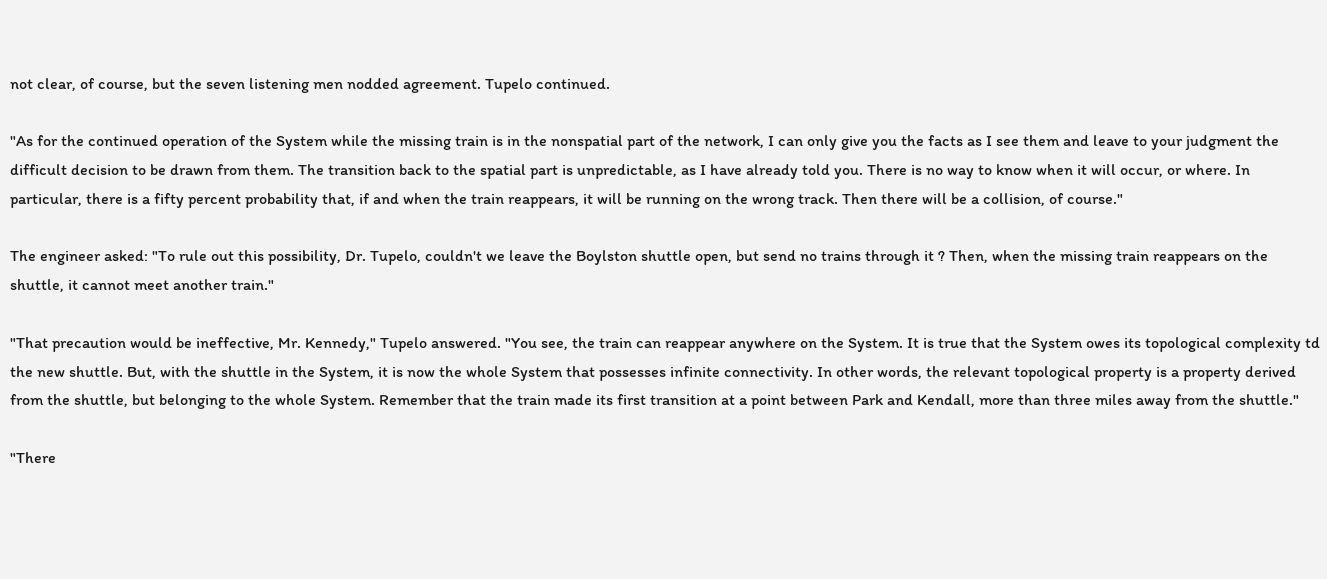not clear, of course, but the seven listening men nodded agreement. Tupelo continued.

"As for the continued operation of the System while the missing train is in the nonspatial part of the network, I can only give you the facts as I see them and leave to your judgment the difficult decision to be drawn from them. The transition back to the spatial part is unpredictable, as I have already told you. There is no way to know when it will occur, or where. In particular, there is a fifty percent probability that, if and when the train reappears, it will be running on the wrong track. Then there will be a collision, of course."

The engineer asked: "To rule out this possibility, Dr. Tupelo, couldn't we leave the Boylston shuttle open, but send no trains through it ? Then, when the missing train reappears on the shuttle, it cannot meet another train."

"That precaution would be ineffective, Mr. Kennedy," Tupelo answered. "You see, the train can reappear anywhere on the System. It is true that the System owes its topological complexity td the new shuttle. But, with the shuttle in the System, it is now the whole System that possesses infinite connectivity. In other words, the relevant topological property is a property derived from the shuttle, but belonging to the whole System. Remember that the train made its first transition at a point between Park and Kendall, more than three miles away from the shuttle."

"There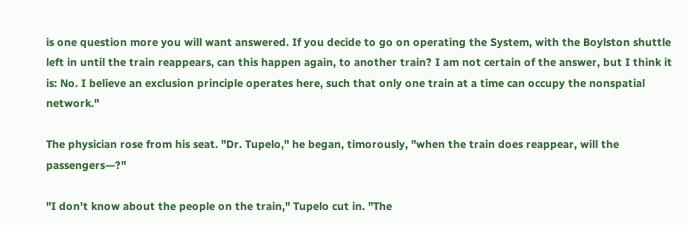is one question more you will want answered. If you decide to go on operating the System, with the Boylston shuttle left in until the train reappears, can this happen again, to another train? I am not certain of the answer, but I think it is: No. I believe an exclusion principle operates here, such that only one train at a time can occupy the nonspatial network."

The physician rose from his seat. "Dr. Tupelo," he began, timorously, "when the train does reappear, will the passengers—?"

"I don't know about the people on the train," Tupelo cut in. "The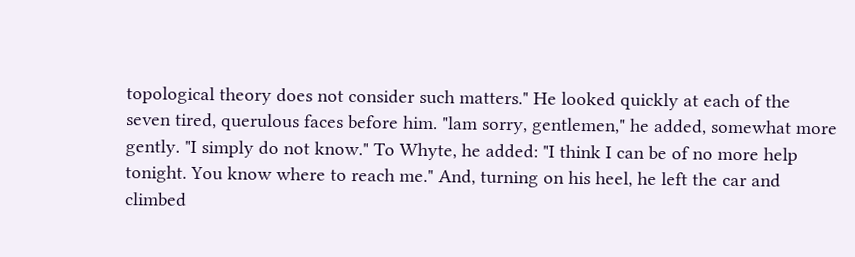topological theory does not consider such matters." He looked quickly at each of the seven tired, querulous faces before him. "lam sorry, gentlemen," he added, somewhat more gently. "I simply do not know." To Whyte, he added: "I think I can be of no more help tonight. You know where to reach me." And, turning on his heel, he left the car and climbed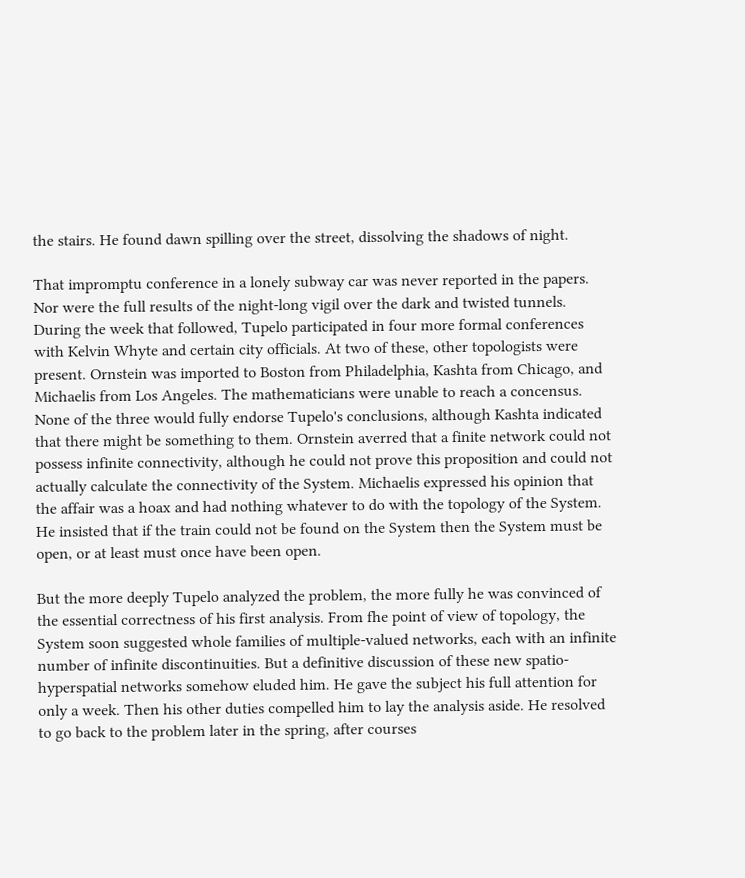the stairs. He found dawn spilling over the street, dissolving the shadows of night.

That impromptu conference in a lonely subway car was never reported in the papers. Nor were the full results of the night-long vigil over the dark and twisted tunnels. During the week that followed, Tupelo participated in four more formal conferences with Kelvin Whyte and certain city officials. At two of these, other topologists were present. Ornstein was imported to Boston from Philadelphia, Kashta from Chicago, and Michaelis from Los Angeles. The mathematicians were unable to reach a concensus. None of the three would fully endorse Tupelo's conclusions, although Kashta indicated that there might be something to them. Ornstein averred that a finite network could not possess infinite connectivity, although he could not prove this proposition and could not actually calculate the connectivity of the System. Michaelis expressed his opinion that the affair was a hoax and had nothing whatever to do with the topology of the System. He insisted that if the train could not be found on the System then the System must be open, or at least must once have been open.

But the more deeply Tupelo analyzed the problem, the more fully he was convinced of the essential correctness of his first analysis. From fhe point of view of topology, the System soon suggested whole families of multiple-valued networks, each with an infinite number of infinite discontinuities. But a definitive discussion of these new spatio-hyperspatial networks somehow eluded him. He gave the subject his full attention for only a week. Then his other duties compelled him to lay the analysis aside. He resolved to go back to the problem later in the spring, after courses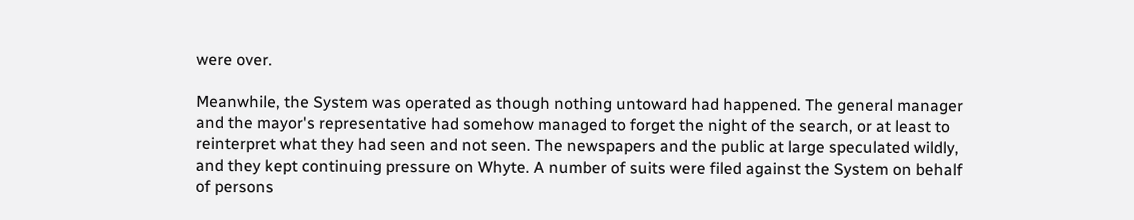were over.

Meanwhile, the System was operated as though nothing untoward had happened. The general manager and the mayor's representative had somehow managed to forget the night of the search, or at least to reinterpret what they had seen and not seen. The newspapers and the public at large speculated wildly, and they kept continuing pressure on Whyte. A number of suits were filed against the System on behalf of persons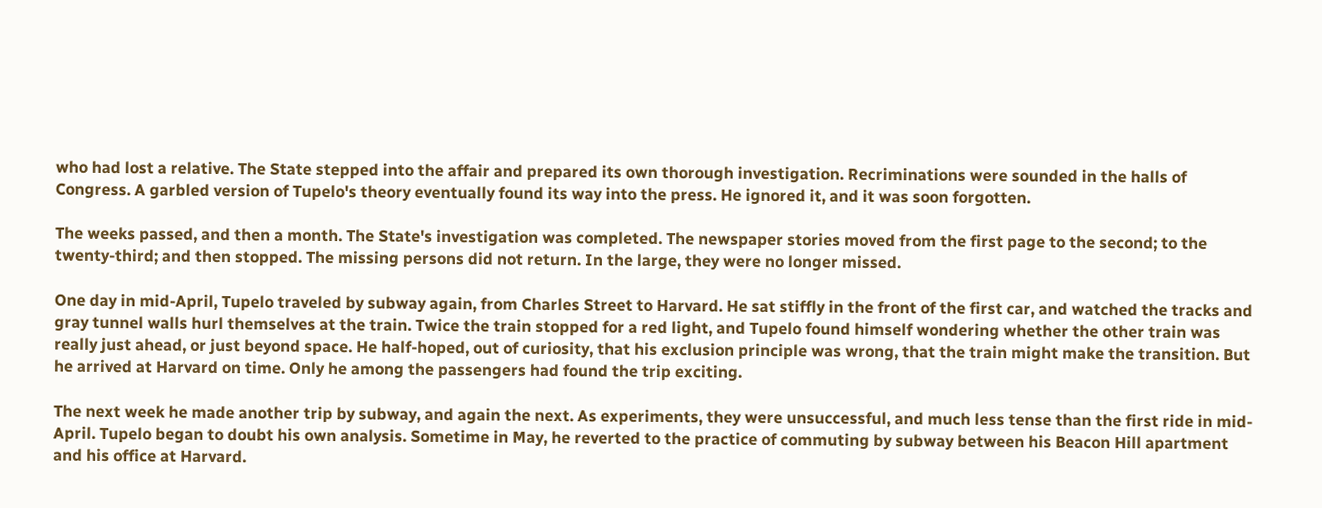who had lost a relative. The State stepped into the affair and prepared its own thorough investigation. Recriminations were sounded in the halls of Congress. A garbled version of Tupelo's theory eventually found its way into the press. He ignored it, and it was soon forgotten.

The weeks passed, and then a month. The State's investigation was completed. The newspaper stories moved from the first page to the second; to the twenty-third; and then stopped. The missing persons did not return. In the large, they were no longer missed.

One day in mid-April, Tupelo traveled by subway again, from Charles Street to Harvard. He sat stiffly in the front of the first car, and watched the tracks and gray tunnel walls hurl themselves at the train. Twice the train stopped for a red light, and Tupelo found himself wondering whether the other train was really just ahead, or just beyond space. He half-hoped, out of curiosity, that his exclusion principle was wrong, that the train might make the transition. But he arrived at Harvard on time. Only he among the passengers had found the trip exciting.

The next week he made another trip by subway, and again the next. As experiments, they were unsuccessful, and much less tense than the first ride in mid-April. Tupelo began to doubt his own analysis. Sometime in May, he reverted to the practice of commuting by subway between his Beacon Hill apartment and his office at Harvard.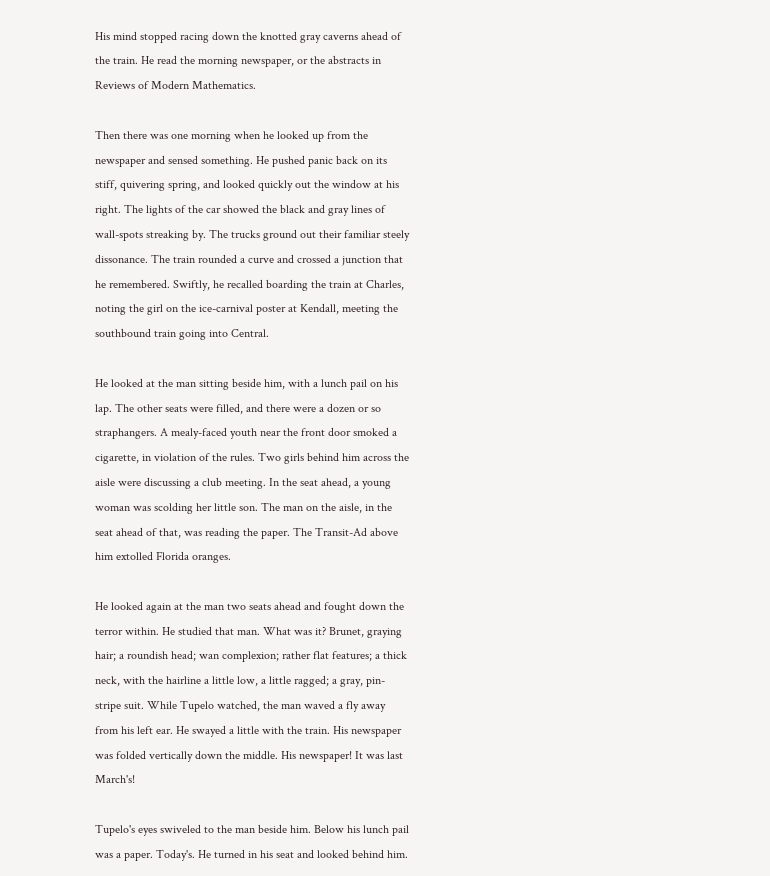His mind stopped racing down the knotted gray caverns ahead of the train. He read the morning newspaper, or the abstracts in Reviews of Modern Mathematics.

Then there was one morning when he looked up from the newspaper and sensed something. He pushed panic back on its stiff, quivering spring, and looked quickly out the window at his right. The lights of the car showed the black and gray lines of wall-spots streaking by. The trucks ground out their familiar steely dissonance. The train rounded a curve and crossed a junction that he remembered. Swiftly, he recalled boarding the train at Charles, noting the girl on the ice-carnival poster at Kendall, meeting the southbound train going into Central.

He looked at the man sitting beside him, with a lunch pail on his lap. The other seats were filled, and there were a dozen or so straphangers. A mealy-faced youth near the front door smoked a cigarette, in violation of the rules. Two girls behind him across the aisle were discussing a club meeting. In the seat ahead, a young woman was scolding her little son. The man on the aisle, in the seat ahead of that, was reading the paper. The Transit-Ad above him extolled Florida oranges.

He looked again at the man two seats ahead and fought down the terror within. He studied that man. What was it? Brunet, graying hair; a roundish head; wan complexion; rather flat features; a thick neck, with the hairline a little low, a little ragged; a gray, pin-stripe suit. While Tupelo watched, the man waved a fly away from his left ear. He swayed a little with the train. His newspaper was folded vertically down the middle. His newspaper! It was last March's!

Tupelo's eyes swiveled to the man beside him. Below his lunch pail was a paper. Today's. He turned in his seat and looked behind him.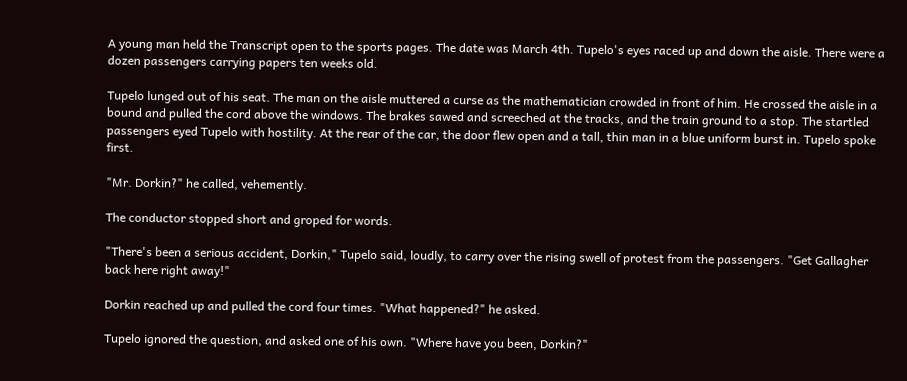A young man held the Transcript open to the sports pages. The date was March 4th. Tupelo's eyes raced up and down the aisle. There were a dozen passengers carrying papers ten weeks old.

Tupelo lunged out of his seat. The man on the aisle muttered a curse as the mathematician crowded in front of him. He crossed the aisle in a bound and pulled the cord above the windows. The brakes sawed and screeched at the tracks, and the train ground to a stop. The startled passengers eyed Tupelo with hostility. At the rear of the car, the door flew open and a tall, thin man in a blue uniform burst in. Tupelo spoke first.

"Mr. Dorkin?" he called, vehemently.

The conductor stopped short and groped for words.

"There's been a serious accident, Dorkin," Tupelo said, loudly, to carry over the rising swell of protest from the passengers. "Get Gallagher back here right away!"

Dorkin reached up and pulled the cord four times. "What happened?" he asked.

Tupelo ignored the question, and asked one of his own. "Where have you been, Dorkin?"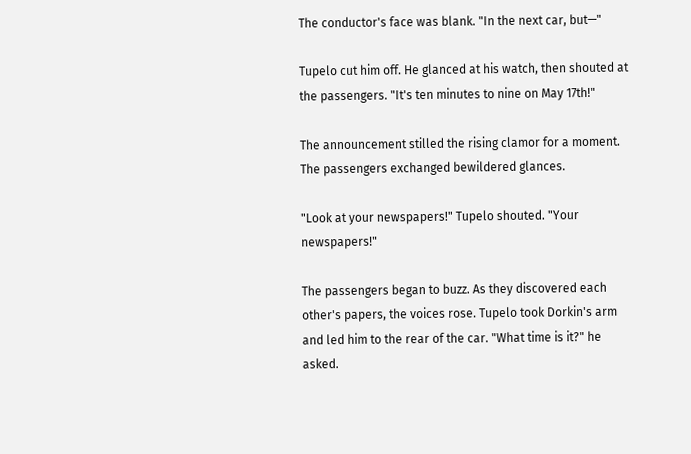The conductor's face was blank. "In the next car, but—"

Tupelo cut him off. He glanced at his watch, then shouted at the passengers. "It's ten minutes to nine on May 17th!"

The announcement stilled the rising clamor for a moment. The passengers exchanged bewildered glances.

"Look at your newspapers!" Tupelo shouted. "Your newspapers!"

The passengers began to buzz. As they discovered each other's papers, the voices rose. Tupelo took Dorkin's arm and led him to the rear of the car. "What time is it?" he asked.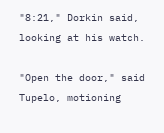"8:21," Dorkin said, looking at his watch.

"Open the door," said Tupelo, motioning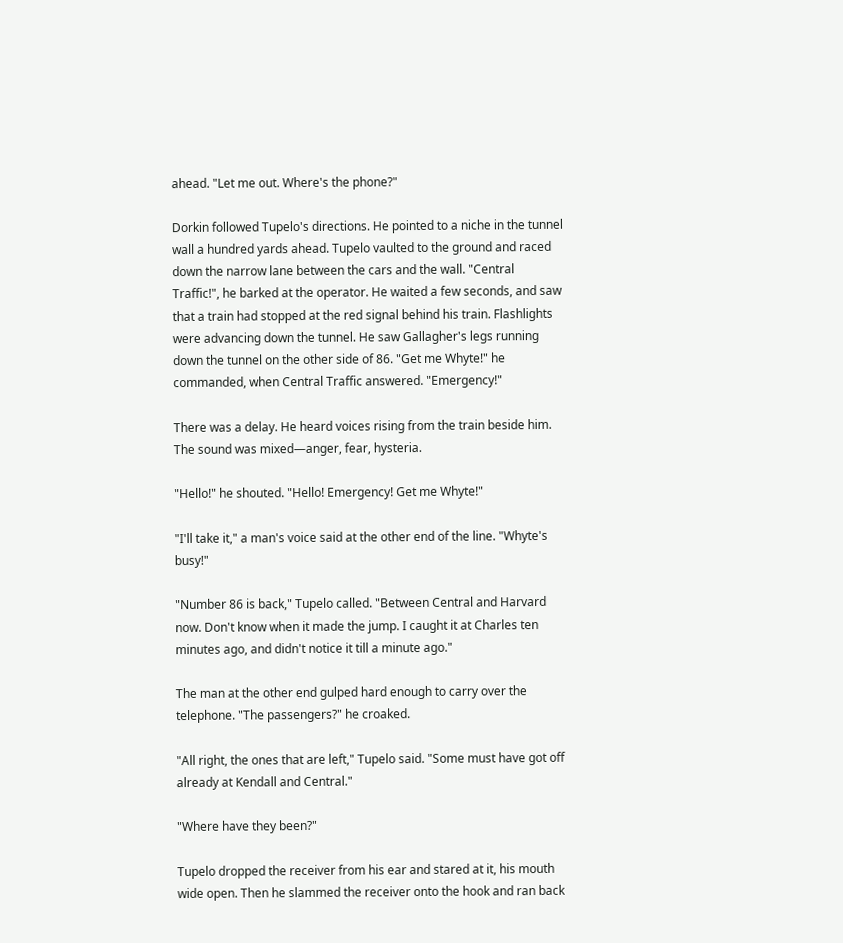ahead. "Let me out. Where's the phone?"

Dorkin followed Tupelo's directions. He pointed to a niche in the tunnel wall a hundred yards ahead. Tupelo vaulted to the ground and raced down the narrow lane between the cars and the wall. "Central Traffic!", he barked at the operator. He waited a few seconds, and saw that a train had stopped at the red signal behind his train. Flashlights were advancing down the tunnel. He saw Gallagher's legs running down the tunnel on the other side of 86. "Get me Whyte!" he commanded, when Central Traffic answered. "Emergency!"

There was a delay. He heard voices rising from the train beside him. The sound was mixed—anger, fear, hysteria.

"Hello!" he shouted. "Hello! Emergency! Get me Whyte!"

"I'll take it," a man's voice said at the other end of the line. "Whyte's busy!"

"Number 86 is back," Tupelo called. "Between Central and Harvard now. Don't know when it made the jump. I caught it at Charles ten minutes ago, and didn't notice it till a minute ago."

The man at the other end gulped hard enough to carry over the telephone. "The passengers?" he croaked.

"All right, the ones that are left," Tupelo said. "Some must have got off already at Kendall and Central."

"Where have they been?"

Tupelo dropped the receiver from his ear and stared at it, his mouth wide open. Then he slammed the receiver onto the hook and ran back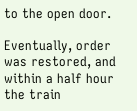to the open door.

Eventually, order was restored, and within a half hour the train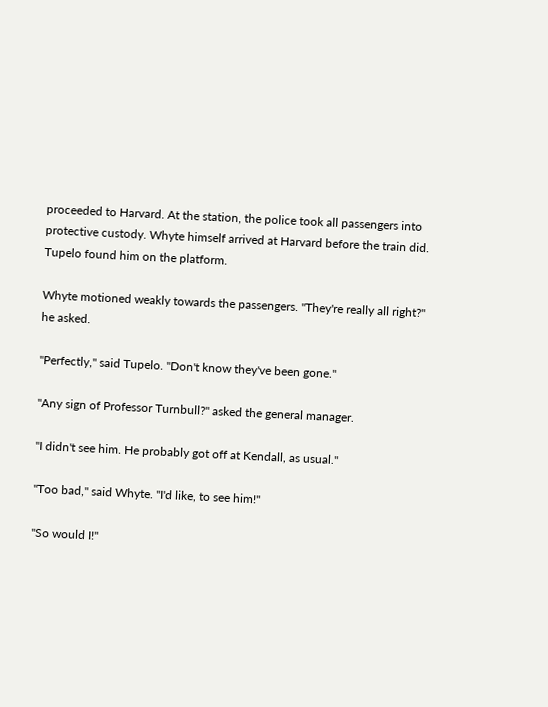proceeded to Harvard. At the station, the police took all passengers into protective custody. Whyte himself arrived at Harvard before the train did. Tupelo found him on the platform.

Whyte motioned weakly towards the passengers. "They're really all right?" he asked.

"Perfectly," said Tupelo. "Don't know they've been gone."

"Any sign of Professor Turnbull?" asked the general manager.

"I didn't see him. He probably got off at Kendall, as usual."

"Too bad," said Whyte. "I'd like, to see him!"

"So would I!"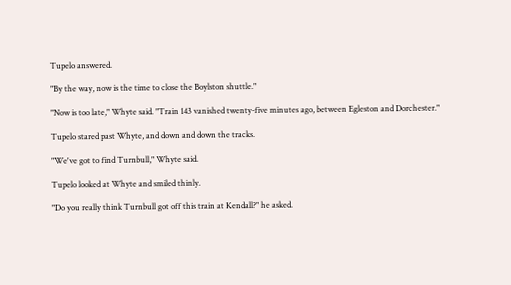Tupelo answered.

"By the way, now is the time to close the Boylston shuttle."

"Now is too late," Whyte said. "Train 143 vanished twenty-five minutes ago, between Egleston and Dorchester."

Tupelo stared past Whyte, and down and down the tracks.

"We've got to find Turnbull," Whyte said.

Tupelo looked at Whyte and smiled thinly.

"Do you really think Turnbull got off this train at Kendall?" he asked.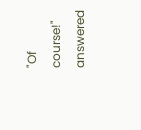"Of course!" answered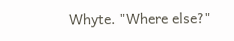Whyte. "Where else?"